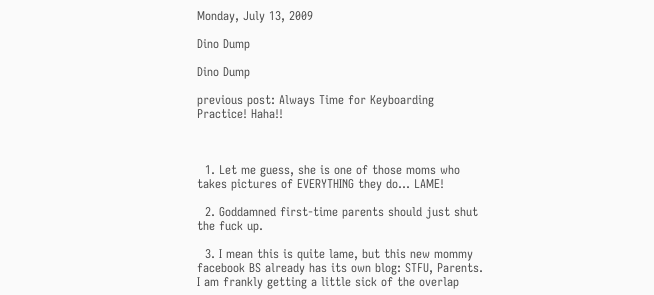Monday, July 13, 2009

Dino Dump

Dino Dump

previous post: Always Time for Keyboarding Practice! Haha!!



  1. Let me guess, she is one of those moms who takes pictures of EVERYTHING they do… LAME!

  2. Goddamned first-time parents should just shut the fuck up.

  3. I mean this is quite lame, but this new mommy facebook BS already has its own blog: STFU, Parents. I am frankly getting a little sick of the overlap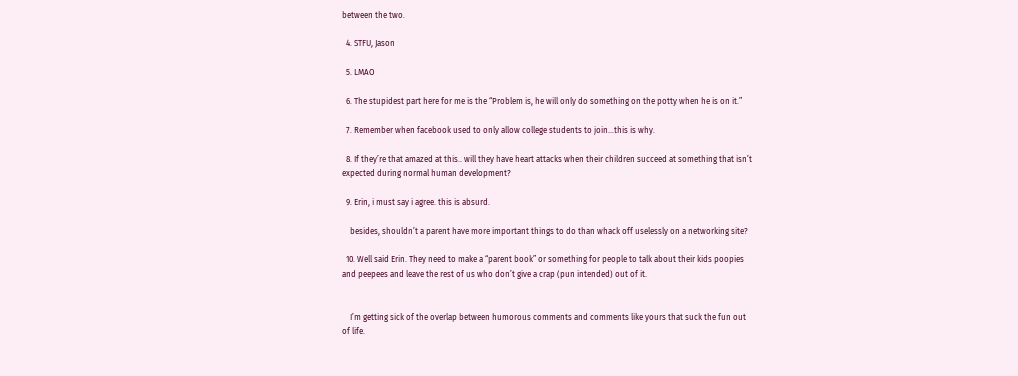between the two.

  4. STFU, Jason

  5. LMAO

  6. The stupidest part here for me is the “Problem is, he will only do something on the potty when he is on it.”

  7. Remember when facebook used to only allow college students to join…this is why.

  8. If they’re that amazed at this.. will they have heart attacks when their children succeed at something that isn’t expected during normal human development?

  9. Erin, i must say i agree. this is absurd.

    besides, shouldn’t a parent have more important things to do than whack off uselessly on a networking site?

  10. Well said Erin. They need to make a “parent book” or something for people to talk about their kids poopies and peepees and leave the rest of us who don’t give a crap (pun intended) out of it.


    I’m getting sick of the overlap between humorous comments and comments like yours that suck the fun out of life.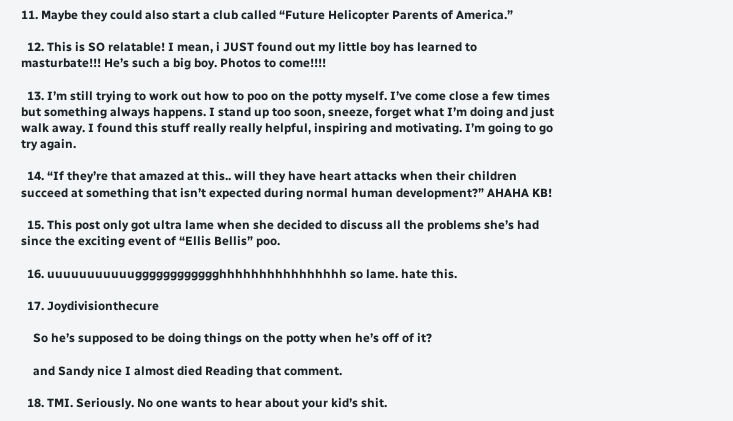11. Maybe they could also start a club called “Future Helicopter Parents of America.”

  12. This is SO relatable! I mean, i JUST found out my little boy has learned to masturbate!!! He’s such a big boy. Photos to come!!!!

  13. I’m still trying to work out how to poo on the potty myself. I’ve come close a few times but something always happens. I stand up too soon, sneeze, forget what I’m doing and just walk away. I found this stuff really really helpful, inspiring and motivating. I’m going to go try again.

  14. “If they’re that amazed at this.. will they have heart attacks when their children succeed at something that isn’t expected during normal human development?” AHAHA KB!

  15. This post only got ultra lame when she decided to discuss all the problems she’s had since the exciting event of “Ellis Bellis” poo.

  16. uuuuuuuuuuugggggggggggghhhhhhhhhhhhhhhh so lame. hate this.

  17. Joydivisionthecure

    So he’s supposed to be doing things on the potty when he’s off of it?

    and Sandy nice I almost died Reading that comment.

  18. TMI. Seriously. No one wants to hear about your kid’s shit.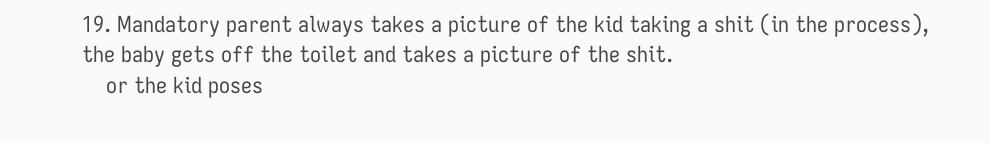19. Mandatory parent always takes a picture of the kid taking a shit (in the process), the baby gets off the toilet and takes a picture of the shit.
    or the kid poses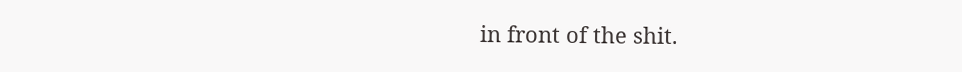in front of the shit.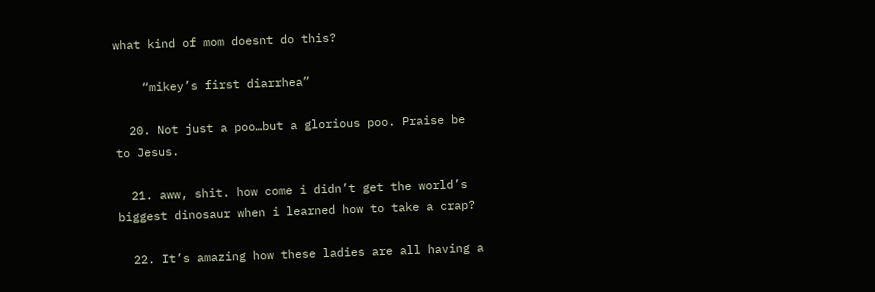what kind of mom doesnt do this?

    “mikey’s first diarrhea”

  20. Not just a poo…but a glorious poo. Praise be to Jesus.

  21. aww, shit. how come i didn’t get the world’s biggest dinosaur when i learned how to take a crap?

  22. It’s amazing how these ladies are all having a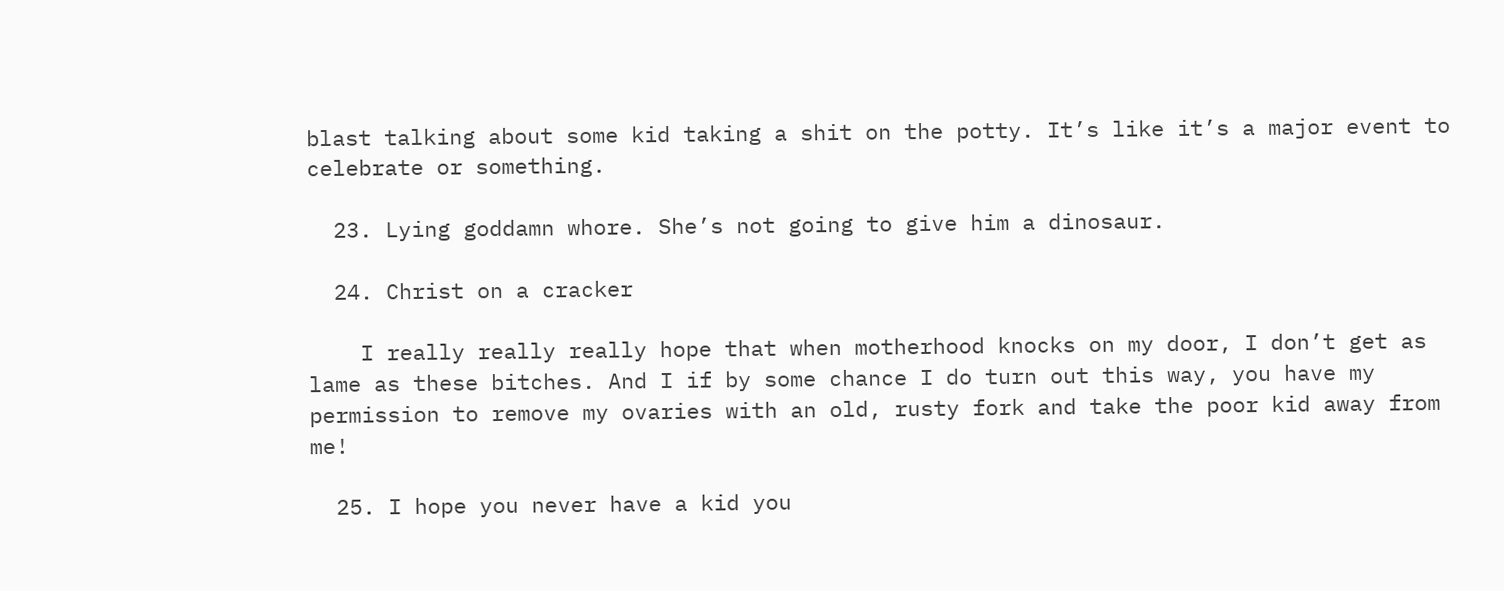blast talking about some kid taking a shit on the potty. It’s like it’s a major event to celebrate or something.

  23. Lying goddamn whore. She’s not going to give him a dinosaur.

  24. Christ on a cracker

    I really really really hope that when motherhood knocks on my door, I don’t get as lame as these bitches. And I if by some chance I do turn out this way, you have my permission to remove my ovaries with an old, rusty fork and take the poor kid away from me!

  25. I hope you never have a kid you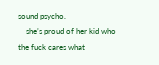sound psycho.
    she’s proud of her kid who the fuck cares what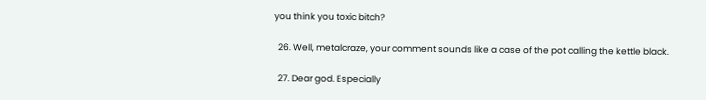you think you toxic bitch?

  26. Well, metalcraze, your comment sounds like a case of the pot calling the kettle black.

  27. Dear god. Especially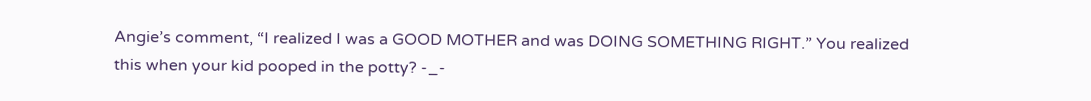Angie’s comment, “I realized I was a GOOD MOTHER and was DOING SOMETHING RIGHT.” You realized this when your kid pooped in the potty? -_-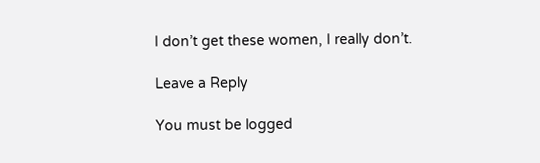I don’t get these women, I really don’t.

Leave a Reply

You must be logged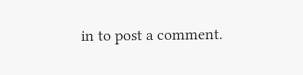in to post a comment.